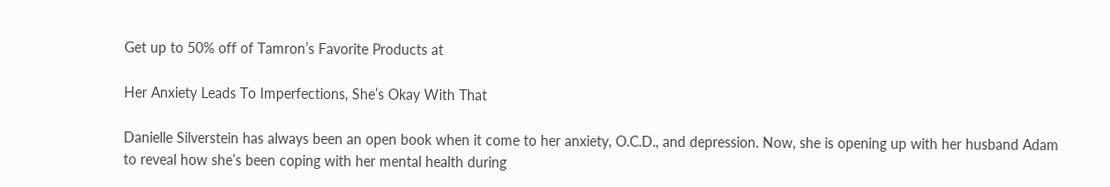Get up to 50% off of Tamron’s Favorite Products at

Her Anxiety Leads To Imperfections, She’s Okay With That

Danielle Silverstein has always been an open book when it come to her anxiety, O.C.D., and depression. Now, she is opening up with her husband Adam to reveal how she’s been coping with her mental health during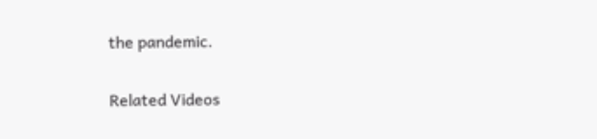the pandemic.

Related Videos